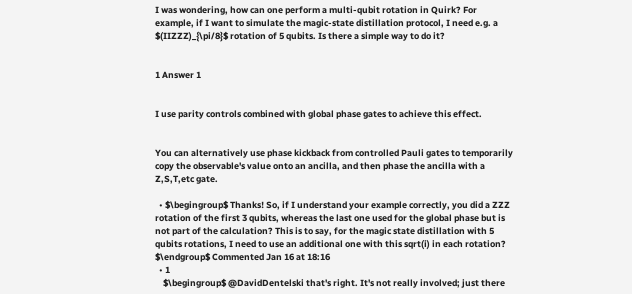I was wondering, how can one perform a multi-qubit rotation in Quirk? For example, if I want to simulate the magic-state distillation protocol, I need e.g. a $(IIZZZ)_{\pi/8}$ rotation of 5 qubits. Is there a simple way to do it?


1 Answer 1


I use parity controls combined with global phase gates to achieve this effect.


You can alternatively use phase kickback from controlled Pauli gates to temporarily copy the observable's value onto an ancilla, and then phase the ancilla with a Z,S,T,etc gate.

  • $\begingroup$ Thanks! So, if I understand your example correctly, you did a ZZZ rotation of the first 3 qubits, whereas the last one used for the global phase but is not part of the calculation? This is to say, for the magic state distillation with 5 qubits rotations, I need to use an additional one with this sqrt(i) in each rotation? $\endgroup$ Commented Jan 16 at 18:16
  • 1
    $\begingroup$ @DavidDentelski that's right. It's not really involved; just there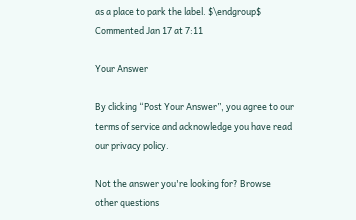as a place to park the label. $\endgroup$ Commented Jan 17 at 7:11

Your Answer

By clicking “Post Your Answer”, you agree to our terms of service and acknowledge you have read our privacy policy.

Not the answer you're looking for? Browse other questions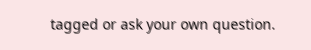tagged or ask your own question.